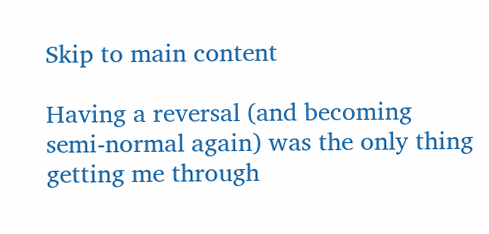Skip to main content

Having a reversal (and becoming semi-normal again) was the only thing getting me through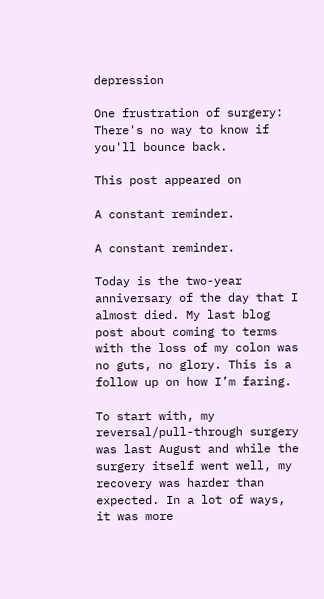depression

One frustration of surgery: There's no way to know if you'll bounce back.

This post appeared on

A constant reminder.

A constant reminder.

Today is the two-year anniversary of the day that I almost died. My last blog post about coming to terms with the loss of my colon was no guts, no glory. This is a follow up on how I’m faring.

To start with, my reversal/pull-through surgery was last August and while the surgery itself went well, my recovery was harder than expected. In a lot of ways, it was more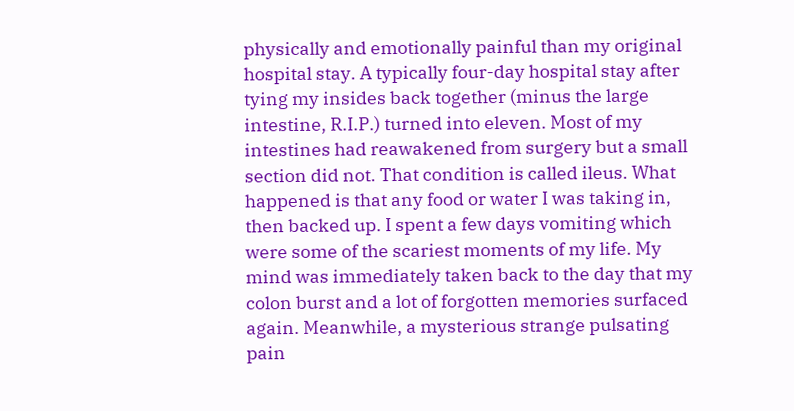physically and emotionally painful than my original hospital stay. A typically four-day hospital stay after tying my insides back together (minus the large intestine, R.I.P.) turned into eleven. Most of my intestines had reawakened from surgery but a small section did not. That condition is called ileus. What happened is that any food or water I was taking in, then backed up. I spent a few days vomiting which were some of the scariest moments of my life. My mind was immediately taken back to the day that my colon burst and a lot of forgotten memories surfaced again. Meanwhile, a mysterious strange pulsating pain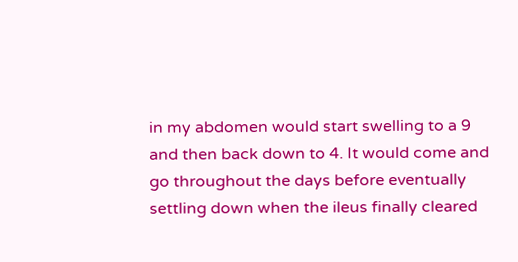in my abdomen would start swelling to a 9 and then back down to 4. It would come and go throughout the days before eventually settling down when the ileus finally cleared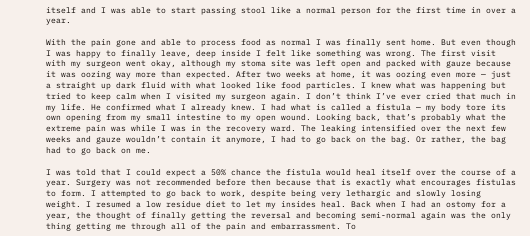itself and I was able to start passing stool like a normal person for the first time in over a year.

With the pain gone and able to process food as normal I was finally sent home. But even though I was happy to finally leave, deep inside I felt like something was wrong. The first visit with my surgeon went okay, although my stoma site was left open and packed with gauze because it was oozing way more than expected. After two weeks at home, it was oozing even more — just a straight up dark fluid with what looked like food particles. I knew what was happening but tried to keep calm when I visited my surgeon again. I don’t think I’ve ever cried that much in my life. He confirmed what I already knew. I had what is called a fistula — my body tore its own opening from my small intestine to my open wound. Looking back, that’s probably what the extreme pain was while I was in the recovery ward. The leaking intensified over the next few weeks and gauze wouldn’t contain it anymore, I had to go back on the bag. Or rather, the bag had to go back on me.

I was told that I could expect a 50% chance the fistula would heal itself over the course of a year. Surgery was not recommended before then because that is exactly what encourages fistulas to form. I attempted to go back to work, despite being very lethargic and slowly losing weight. I resumed a low residue diet to let my insides heal. Back when I had an ostomy for a year, the thought of finally getting the reversal and becoming semi-normal again was the only thing getting me through all of the pain and embarrassment. To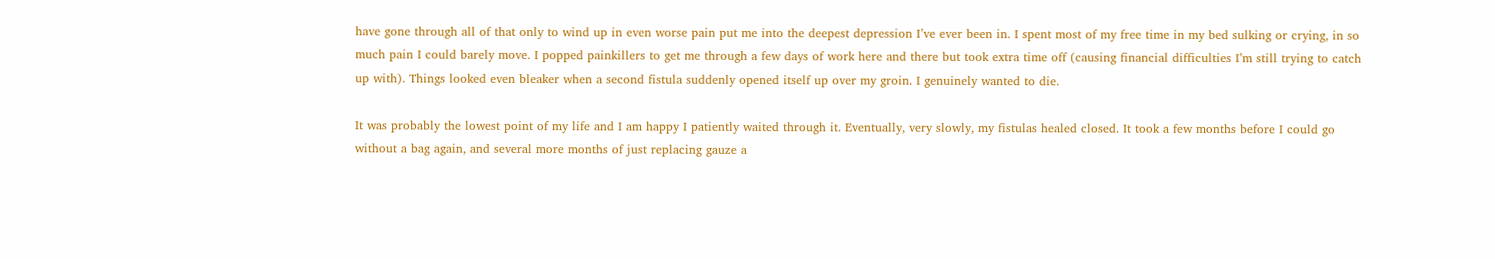have gone through all of that only to wind up in even worse pain put me into the deepest depression I’ve ever been in. I spent most of my free time in my bed sulking or crying, in so much pain I could barely move. I popped painkillers to get me through a few days of work here and there but took extra time off (causing financial difficulties I’m still trying to catch up with). Things looked even bleaker when a second fistula suddenly opened itself up over my groin. I genuinely wanted to die.

It was probably the lowest point of my life and I am happy I patiently waited through it. Eventually, very slowly, my fistulas healed closed. It took a few months before I could go without a bag again, and several more months of just replacing gauze a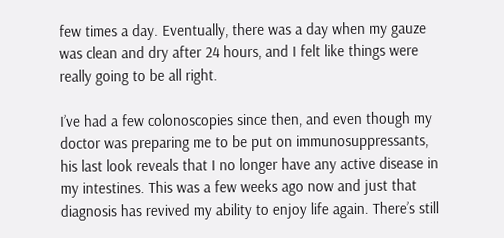few times a day. Eventually, there was a day when my gauze was clean and dry after 24 hours, and I felt like things were really going to be all right.

I’ve had a few colonoscopies since then, and even though my doctor was preparing me to be put on immunosuppressants, his last look reveals that I no longer have any active disease in my intestines. This was a few weeks ago now and just that diagnosis has revived my ability to enjoy life again. There’s still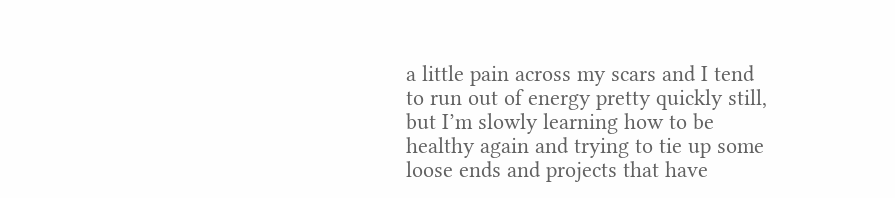a little pain across my scars and I tend to run out of energy pretty quickly still, but I’m slowly learning how to be healthy again and trying to tie up some loose ends and projects that have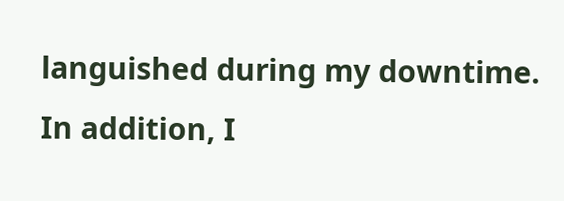languished during my downtime. In addition, I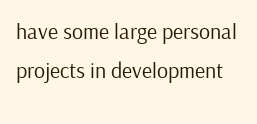have some large personal projects in development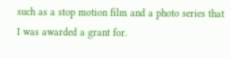such as a stop motion film and a photo series that I was awarded a grant for.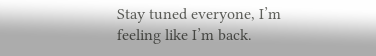Stay tuned everyone, I’m feeling like I’m back.